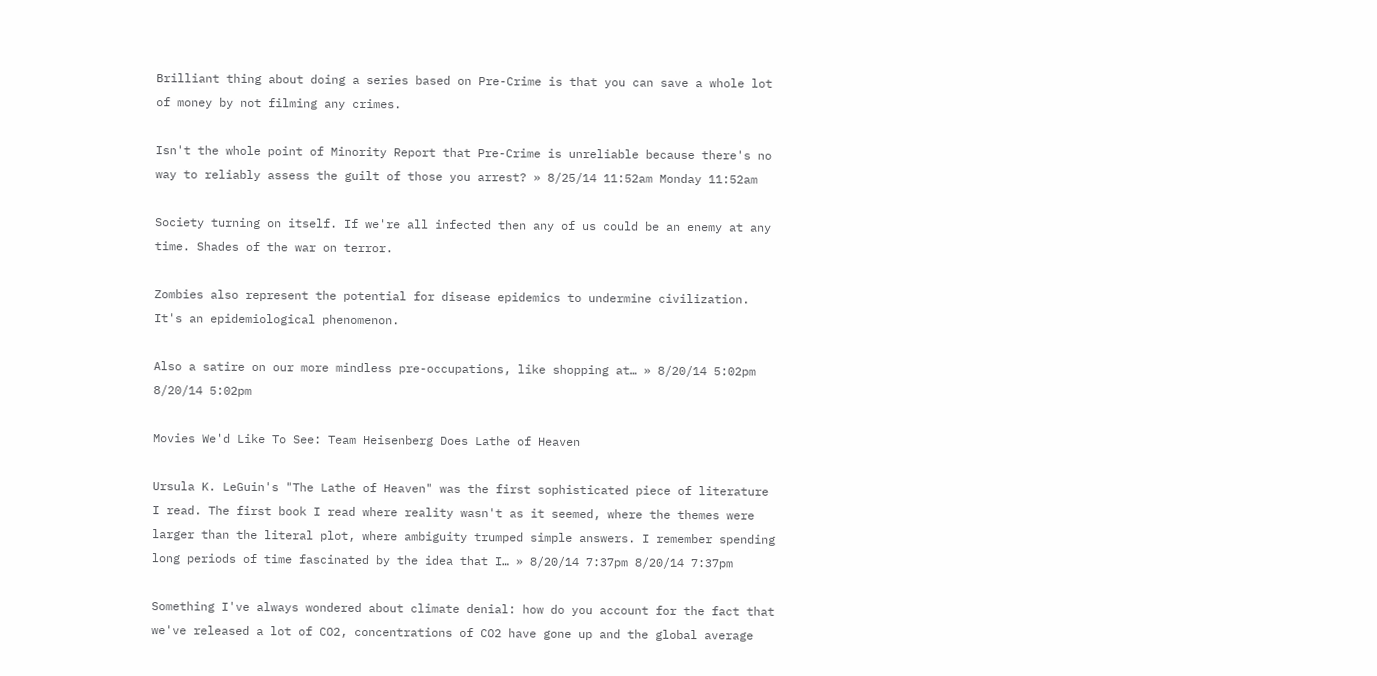Brilliant thing about doing a series based on Pre-Crime is that you can save a whole lot of money by not filming any crimes.

Isn't the whole point of Minority Report that Pre-Crime is unreliable because there's no way to reliably assess the guilt of those you arrest? » 8/25/14 11:52am Monday 11:52am

Society turning on itself. If we're all infected then any of us could be an enemy at any time. Shades of the war on terror.

Zombies also represent the potential for disease epidemics to undermine civilization. It's an epidemiological phenomenon.

Also a satire on our more mindless pre-occupations, like shopping at… » 8/20/14 5:02pm 8/20/14 5:02pm

Movies We'd Like To See: Team Heisenberg Does Lathe of Heaven

Ursula K. LeGuin's "The Lathe of Heaven" was the first sophisticated piece of literature I read. The first book I read where reality wasn't as it seemed, where the themes were larger than the literal plot, where ambiguity trumped simple answers. I remember spending long periods of time fascinated by the idea that I… » 8/20/14 7:37pm 8/20/14 7:37pm

Something I've always wondered about climate denial: how do you account for the fact that we've released a lot of CO2, concentrations of CO2 have gone up and the global average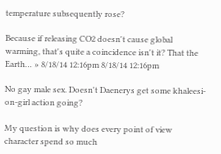temperature subsequently rose?

Because if releasing CO2 doesn't cause global warming, that's quite a coincidence isn't it? That the Earth… » 8/18/14 12:16pm 8/18/14 12:16pm

No gay male sex. Doesn't Daenerys get some khaleesi-on-girl action going?

My question is why does every point of view character spend so much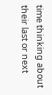time thinking about their last or next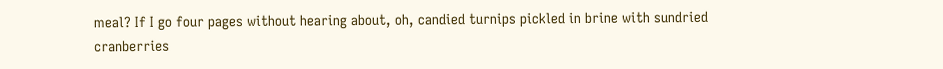meal? If I go four pages without hearing about, oh, candied turnips pickled in brine with sundried cranberries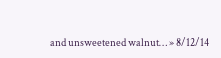and unsweetened walnut… » 8/12/14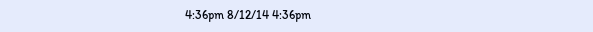4:36pm 8/12/14 4:36pm